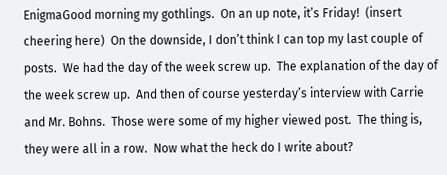EnigmaGood morning my gothlings.  On an up note, it’s Friday!  (insert cheering here)  On the downside, I don’t think I can top my last couple of posts.  We had the day of the week screw up.  The explanation of the day of the week screw up.  And then of course yesterday’s interview with Carrie and Mr. Bohns.  Those were some of my higher viewed post.  The thing is, they were all in a row.  Now what the heck do I write about?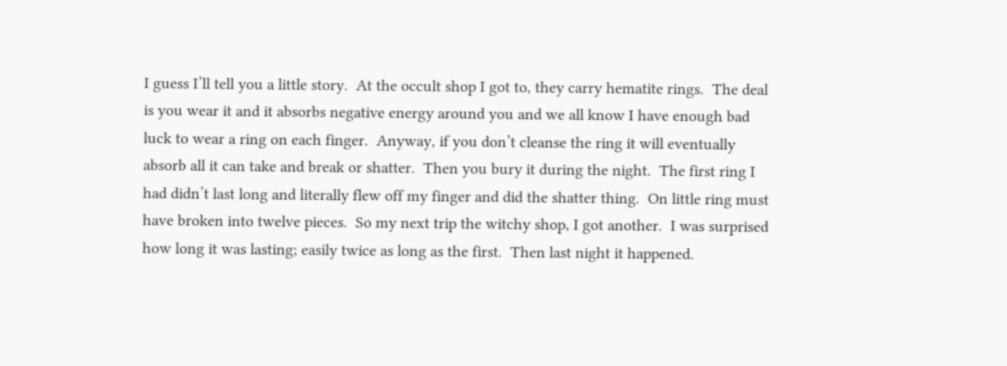I guess I’ll tell you a little story.  At the occult shop I got to, they carry hematite rings.  The deal is you wear it and it absorbs negative energy around you and we all know I have enough bad luck to wear a ring on each finger.  Anyway, if you don’t cleanse the ring it will eventually absorb all it can take and break or shatter.  Then you bury it during the night.  The first ring I had didn’t last long and literally flew off my finger and did the shatter thing.  On little ring must have broken into twelve pieces.  So my next trip the witchy shop, I got another.  I was surprised how long it was lasting; easily twice as long as the first.  Then last night it happened.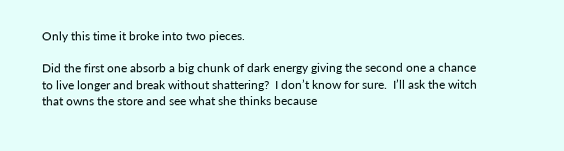Only this time it broke into two pieces.

Did the first one absorb a big chunk of dark energy giving the second one a chance to live longer and break without shattering?  I don’t know for sure.  I’ll ask the witch that owns the store and see what she thinks because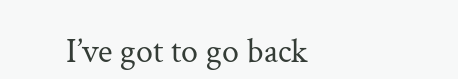I’ve got to go back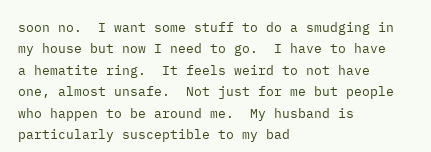soon no.  I want some stuff to do a smudging in my house but now I need to go.  I have to have a hematite ring.  It feels weird to not have one, almost unsafe.  Not just for me but people who happen to be around me.  My husband is particularly susceptible to my bad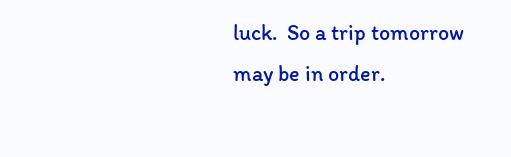luck.  So a trip tomorrow may be in order.